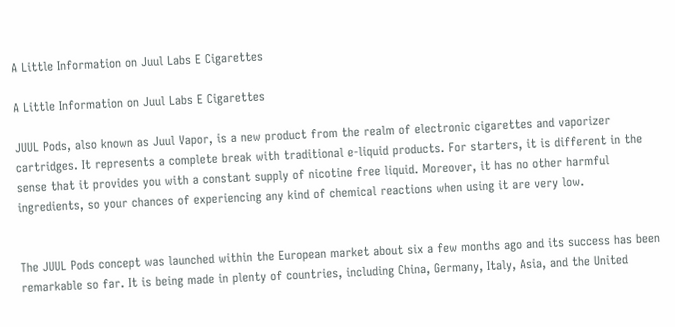A Little Information on Juul Labs E Cigarettes

A Little Information on Juul Labs E Cigarettes

JUUL Pods, also known as Juul Vapor, is a new product from the realm of electronic cigarettes and vaporizer cartridges. It represents a complete break with traditional e-liquid products. For starters, it is different in the sense that it provides you with a constant supply of nicotine free liquid. Moreover, it has no other harmful ingredients, so your chances of experiencing any kind of chemical reactions when using it are very low.


The JUUL Pods concept was launched within the European market about six a few months ago and its success has been remarkable so far. It is being made in plenty of countries, including China, Germany, Italy, Asia, and the United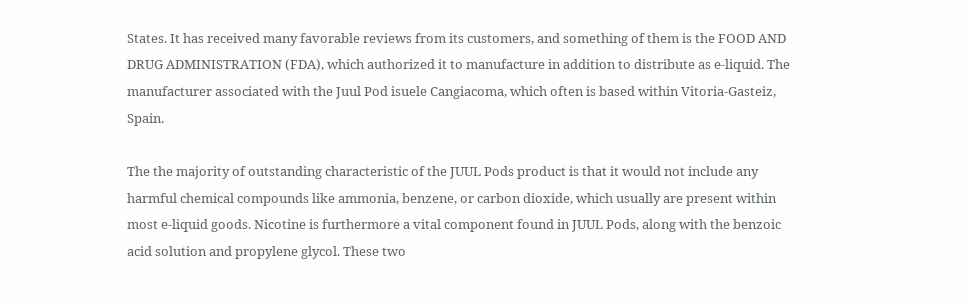States. It has received many favorable reviews from its customers, and something of them is the FOOD AND DRUG ADMINISTRATION (FDA), which authorized it to manufacture in addition to distribute as e-liquid. The manufacturer associated with the Juul Pod isuele Cangiacoma, which often is based within Vitoria-Gasteiz, Spain.

The the majority of outstanding characteristic of the JUUL Pods product is that it would not include any harmful chemical compounds like ammonia, benzene, or carbon dioxide, which usually are present within most e-liquid goods. Nicotine is furthermore a vital component found in JUUL Pods, along with the benzoic acid solution and propylene glycol. These two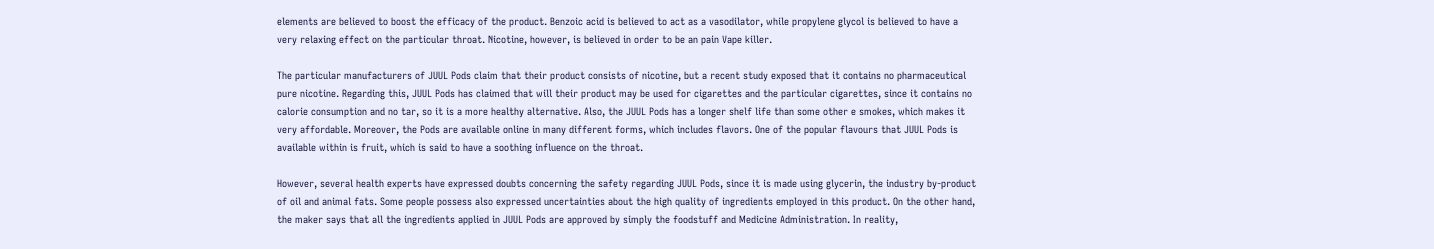elements are believed to boost the efficacy of the product. Benzoic acid is believed to act as a vasodilator, while propylene glycol is believed to have a very relaxing effect on the particular throat. Nicotine, however, is believed in order to be an pain Vape killer.

The particular manufacturers of JUUL Pods claim that their product consists of nicotine, but a recent study exposed that it contains no pharmaceutical pure nicotine. Regarding this, JUUL Pods has claimed that will their product may be used for cigarettes and the particular cigarettes, since it contains no calorie consumption and no tar, so it is a more healthy alternative. Also, the JUUL Pods has a longer shelf life than some other e smokes, which makes it very affordable. Moreover, the Pods are available online in many different forms, which includes flavors. One of the popular flavours that JUUL Pods is available within is fruit, which is said to have a soothing influence on the throat.

However, several health experts have expressed doubts concerning the safety regarding JUUL Pods, since it is made using glycerin, the industry by-product of oil and animal fats. Some people possess also expressed uncertainties about the high quality of ingredients employed in this product. On the other hand, the maker says that all the ingredients applied in JUUL Pods are approved by simply the foodstuff and Medicine Administration. In reality,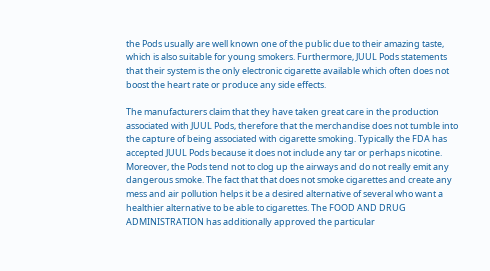the Pods usually are well known one of the public due to their amazing taste, which is also suitable for young smokers. Furthermore, JUUL Pods statements that their system is the only electronic cigarette available which often does not boost the heart rate or produce any side effects.

The manufacturers claim that they have taken great care in the production associated with JUUL Pods, therefore that the merchandise does not tumble into the capture of being associated with cigarette smoking. Typically the FDA has accepted JUUL Pods because it does not include any tar or perhaps nicotine. Moreover, the Pods tend not to clog up the airways and do not really emit any dangerous smoke. The fact that that does not smoke cigarettes and create any mess and air pollution helps it be a desired alternative of several who want a healthier alternative to be able to cigarettes. The FOOD AND DRUG ADMINISTRATION has additionally approved the particular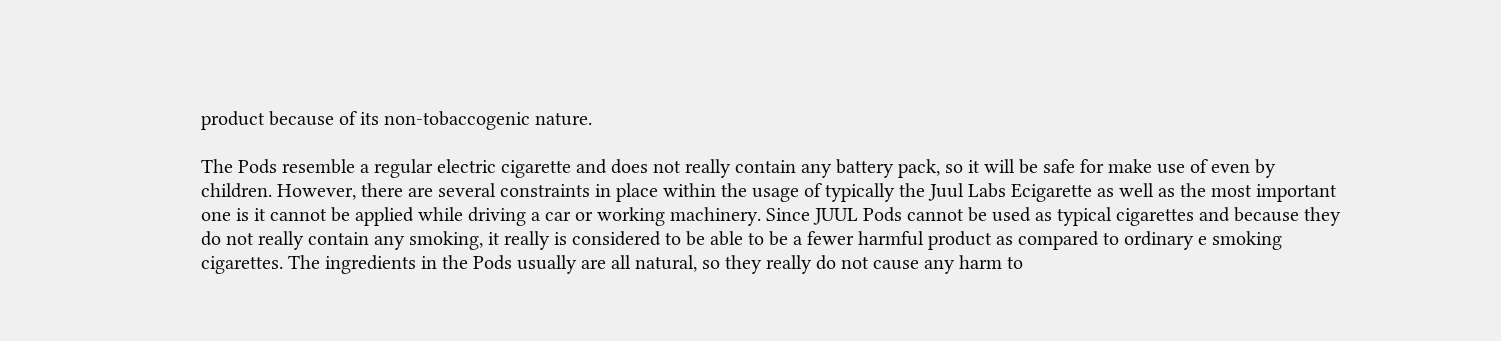product because of its non-tobaccogenic nature.

The Pods resemble a regular electric cigarette and does not really contain any battery pack, so it will be safe for make use of even by children. However, there are several constraints in place within the usage of typically the Juul Labs Ecigarette as well as the most important one is it cannot be applied while driving a car or working machinery. Since JUUL Pods cannot be used as typical cigarettes and because they do not really contain any smoking, it really is considered to be able to be a fewer harmful product as compared to ordinary e smoking cigarettes. The ingredients in the Pods usually are all natural, so they really do not cause any harm to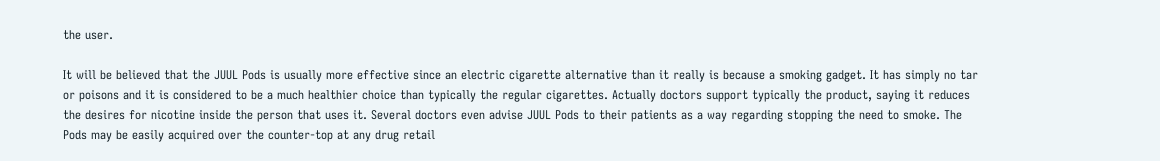the user.

It will be believed that the JUUL Pods is usually more effective since an electric cigarette alternative than it really is because a smoking gadget. It has simply no tar or poisons and it is considered to be a much healthier choice than typically the regular cigarettes. Actually doctors support typically the product, saying it reduces the desires for nicotine inside the person that uses it. Several doctors even advise JUUL Pods to their patients as a way regarding stopping the need to smoke. The Pods may be easily acquired over the counter-top at any drug retail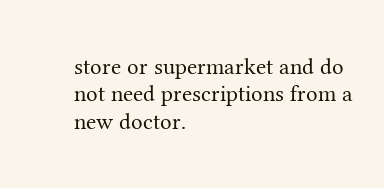store or supermarket and do not need prescriptions from a new doctor.